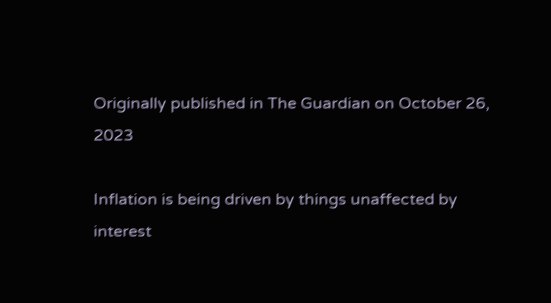Originally published in The Guardian on October 26, 2023

Inflation is being driven by things unaffected by interest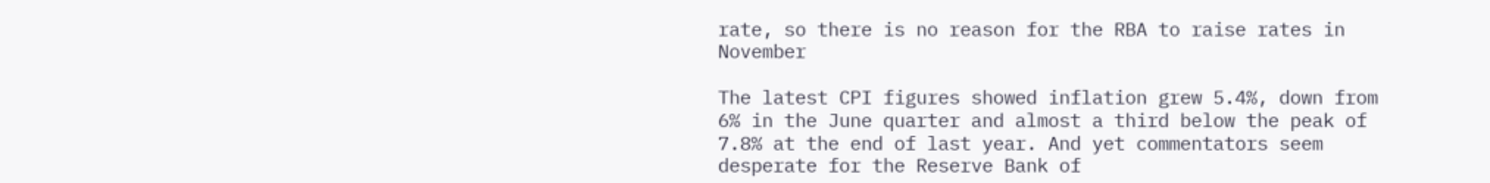rate, so there is no reason for the RBA to raise rates in November

The latest CPI figures showed inflation grew 5.4%, down from 6% in the June quarter and almost a third below the peak of 7.8% at the end of last year. And yet commentators seem desperate for the Reserve Bank of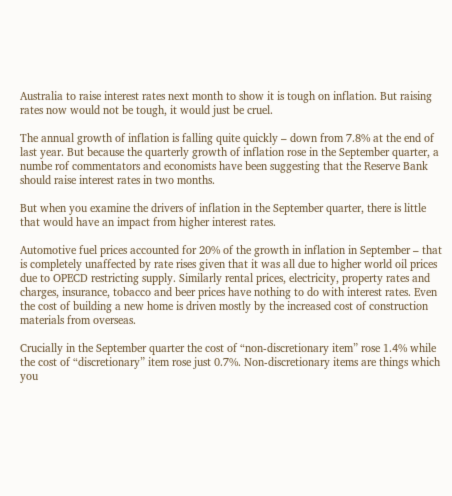Australia to raise interest rates next month to show it is tough on inflation. But raising rates now would not be tough, it would just be cruel.

The annual growth of inflation is falling quite quickly – down from 7.8% at the end of last year. But because the quarterly growth of inflation rose in the September quarter, a numbe rof commentators and economists have been suggesting that the Reserve Bank should raise interest rates in two months.

But when you examine the drivers of inflation in the September quarter, there is little that would have an impact from higher interest rates.

Automotive fuel prices accounted for 20% of the growth in inflation in September – that is completely unaffected by rate rises given that it was all due to higher world oil prices due to OPECD restricting supply. Similarly rental prices, electricity, property rates and charges, insurance, tobacco and beer prices have nothing to do with interest rates. Even the cost of building a new home is driven mostly by the increased cost of construction materials from overseas.

Crucially in the September quarter the cost of “non-discretionary item” rose 1.4% while the cost of “discretionary” item rose just 0.7%. Non-discretionary items are things which you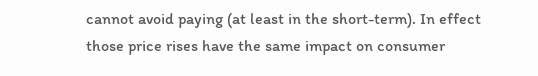cannot avoid paying (at least in the short-term). In effect those price rises have the same impact on consumer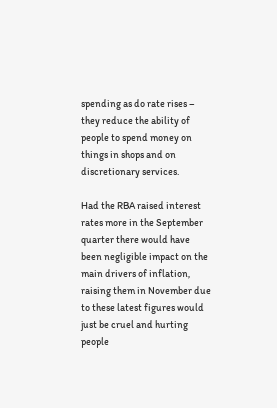spending as do rate rises – they reduce the ability of people to spend money on things in shops and on discretionary services.

Had the RBA raised interest rates more in the September quarter there would have been negligible impact on the main drivers of inflation, raising them in November due to these latest figures would just be cruel and hurting people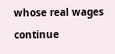whose real wages continue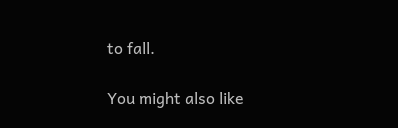to fall.

You might also like